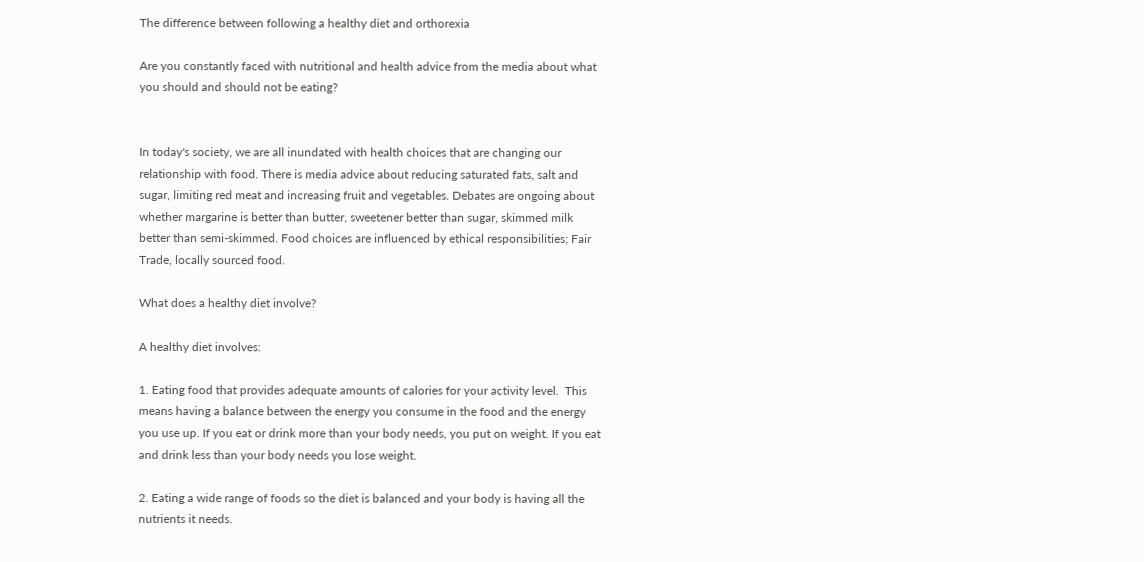The difference between following a healthy diet and orthorexia

Are you constantly faced with nutritional and health advice from the media about what you should and should not be eating?


In today's society, we are all inundated with health choices that are changing our relationship with food. There is media advice about reducing saturated fats, salt and sugar, limiting red meat and increasing fruit and vegetables. Debates are ongoing about whether margarine is better than butter, sweetener better than sugar, skimmed milk better than semi-skimmed. Food choices are influenced by ethical responsibilities; Fair Trade, locally sourced food.

What does a healthy diet involve?

A healthy diet involves:

1. Eating food that provides adequate amounts of calories for your activity level.  This means having a balance between the energy you consume in the food and the energy you use up. If you eat or drink more than your body needs, you put on weight. If you eat and drink less than your body needs you lose weight.

2. Eating a wide range of foods so the diet is balanced and your body is having all the nutrients it needs.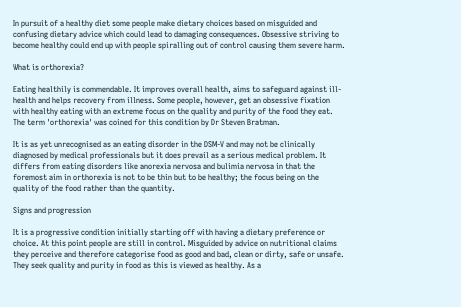In pursuit of a healthy diet some people make dietary choices based on misguided and confusing dietary advice which could lead to damaging consequences. Obsessive striving to become healthy could end up with people spiralling out of control causing them severe harm.

What is orthorexia?

Eating healthily is commendable. It improves overall health, aims to safeguard against ill-health and helps recovery from illness. Some people, however, get an obsessive fixation with healthy eating with an extreme focus on the quality and purity of the food they eat. The term 'orthorexia' was coined for this condition by Dr Steven Bratman.

It is as yet unrecognised as an eating disorder in the DSM-V and may not be clinically diagnosed by medical professionals but it does prevail as a serious medical problem. It differs from eating disorders like anorexia nervosa and bulimia nervosa in that the foremost aim in orthorexia is not to be thin but to be healthy; the focus being on the quality of the food rather than the quantity.

Signs and progression

It is a progressive condition initially starting off with having a dietary preference or choice. At this point people are still in control. Misguided by advice on nutritional claims they perceive and therefore categorise food as good and bad, clean or dirty, safe or unsafe. They seek quality and purity in food as this is viewed as healthy. As a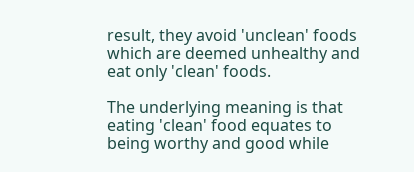result, they avoid 'unclean' foods which are deemed unhealthy and eat only 'clean' foods.

The underlying meaning is that eating 'clean' food equates to being worthy and good while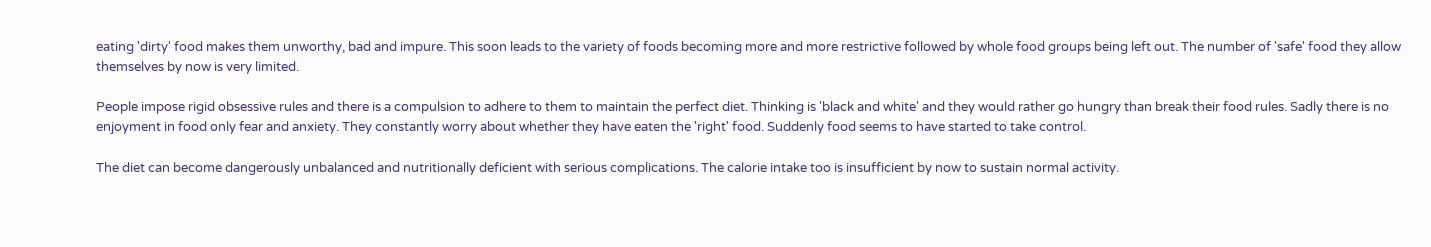eating 'dirty' food makes them unworthy, bad and impure. This soon leads to the variety of foods becoming more and more restrictive followed by whole food groups being left out. The number of 'safe' food they allow themselves by now is very limited.

People impose rigid obsessive rules and there is a compulsion to adhere to them to maintain the perfect diet. Thinking is 'black and white' and they would rather go hungry than break their food rules. Sadly there is no enjoyment in food only fear and anxiety. They constantly worry about whether they have eaten the 'right' food. Suddenly food seems to have started to take control.

The diet can become dangerously unbalanced and nutritionally deficient with serious complications. The calorie intake too is insufficient by now to sustain normal activity.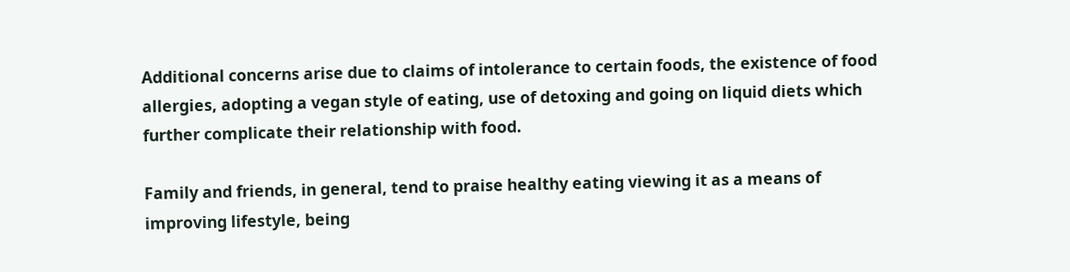Additional concerns arise due to claims of intolerance to certain foods, the existence of food allergies, adopting a vegan style of eating, use of detoxing and going on liquid diets which further complicate their relationship with food.

Family and friends, in general, tend to praise healthy eating viewing it as a means of improving lifestyle, being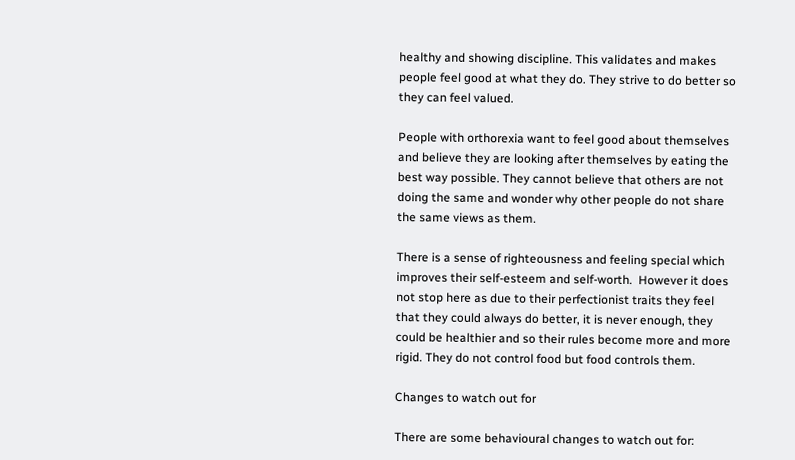healthy and showing discipline. This validates and makes people feel good at what they do. They strive to do better so they can feel valued.

People with orthorexia want to feel good about themselves and believe they are looking after themselves by eating the best way possible. They cannot believe that others are not doing the same and wonder why other people do not share the same views as them.

There is a sense of righteousness and feeling special which improves their self-esteem and self-worth.  However it does not stop here as due to their perfectionist traits they feel that they could always do better, it is never enough, they could be healthier and so their rules become more and more rigid. They do not control food but food controls them.

Changes to watch out for

There are some behavioural changes to watch out for: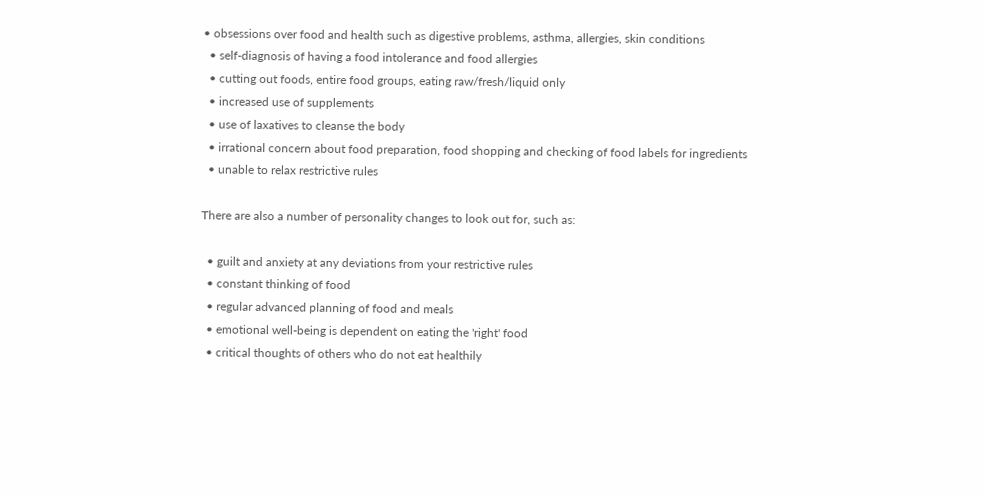• obsessions over food and health such as digestive problems, asthma, allergies, skin conditions
  • self-diagnosis of having a food intolerance and food allergies
  • cutting out foods, entire food groups, eating raw/fresh/liquid only
  • increased use of supplements
  • use of laxatives to cleanse the body
  • irrational concern about food preparation, food shopping and checking of food labels for ingredients
  • unable to relax restrictive rules

There are also a number of personality changes to look out for, such as:

  • guilt and anxiety at any deviations from your restrictive rules
  • constant thinking of food
  • regular advanced planning of food and meals
  • emotional well-being is dependent on eating the 'right' food
  • critical thoughts of others who do not eat healthily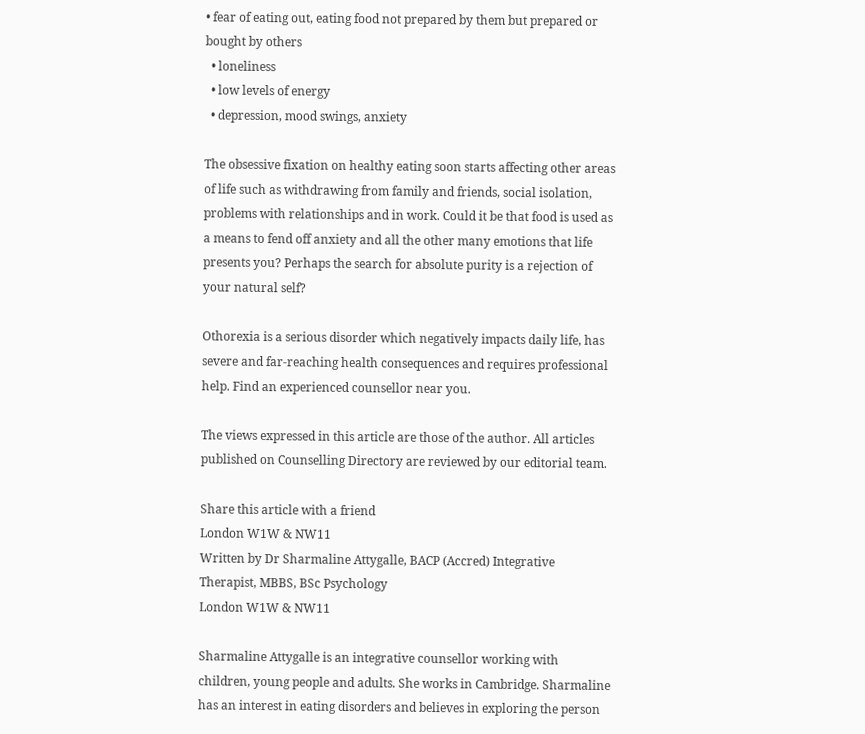• fear of eating out, eating food not prepared by them but prepared or bought by others
  • loneliness
  • low levels of energy
  • depression, mood swings, anxiety

The obsessive fixation on healthy eating soon starts affecting other areas of life such as withdrawing from family and friends, social isolation, problems with relationships and in work. Could it be that food is used as a means to fend off anxiety and all the other many emotions that life presents you? Perhaps the search for absolute purity is a rejection of your natural self?

Othorexia is a serious disorder which negatively impacts daily life, has severe and far-reaching health consequences and requires professional help. Find an experienced counsellor near you.

The views expressed in this article are those of the author. All articles published on Counselling Directory are reviewed by our editorial team.

Share this article with a friend
London W1W & NW11
Written by Dr Sharmaline Attygalle, BACP (Accred) Integrative Therapist, MBBS, BSc Psychology
London W1W & NW11

Sharmaline Attygalle is an integrative counsellor working with children, young people and adults. She works in Cambridge. Sharmaline has an interest in eating disorders and believes in exploring the person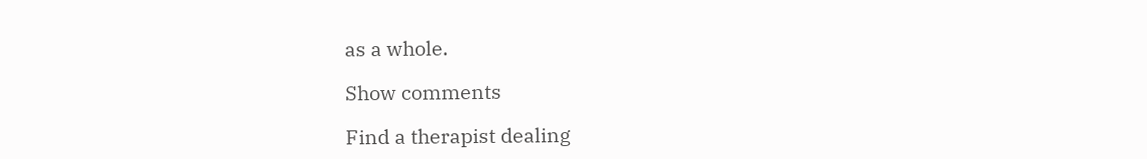as a whole.

Show comments

Find a therapist dealing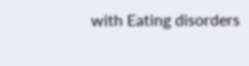with Eating disorders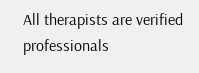All therapists are verified professionals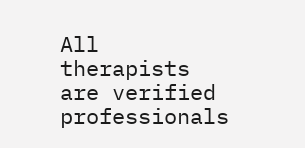All therapists are verified professionals